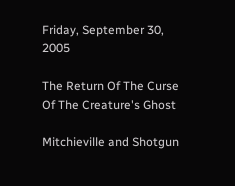Friday, September 30, 2005

The Return Of The Curse Of The Creature's Ghost

Mitchieville and Shotgun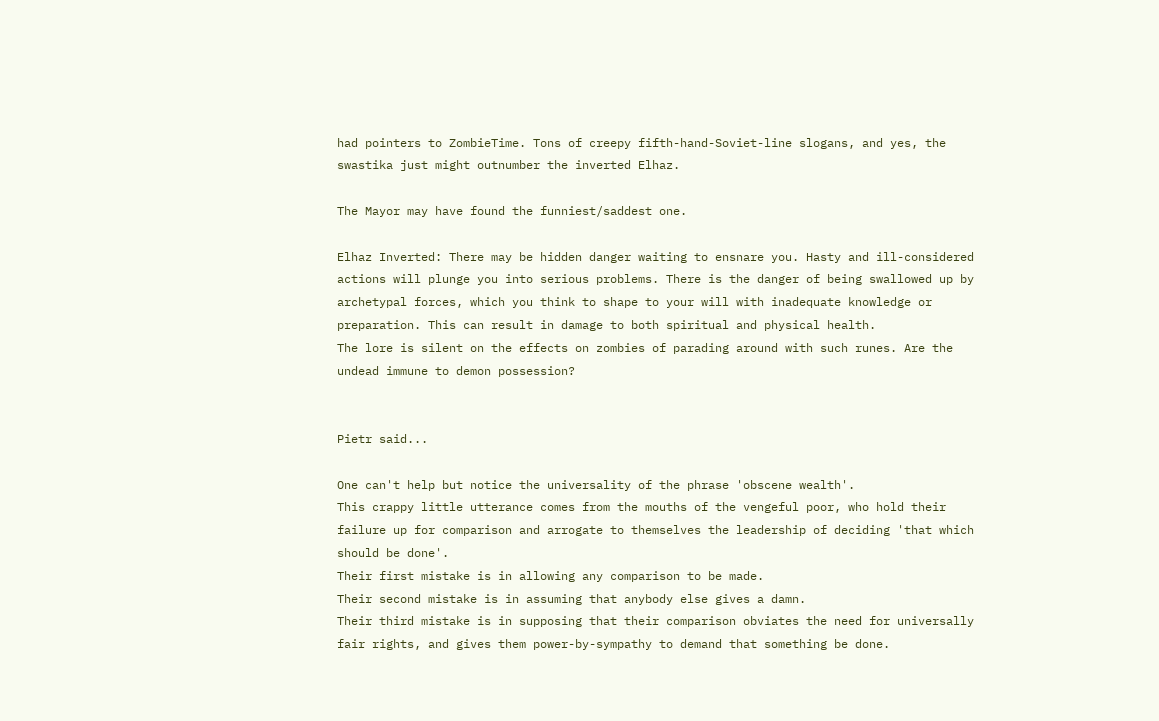had pointers to ZombieTime. Tons of creepy fifth-hand-Soviet-line slogans, and yes, the swastika just might outnumber the inverted Elhaz.

The Mayor may have found the funniest/saddest one.

Elhaz Inverted: There may be hidden danger waiting to ensnare you. Hasty and ill-considered actions will plunge you into serious problems. There is the danger of being swallowed up by archetypal forces, which you think to shape to your will with inadequate knowledge or preparation. This can result in damage to both spiritual and physical health.
The lore is silent on the effects on zombies of parading around with such runes. Are the undead immune to demon possession?


Pietr said...

One can't help but notice the universality of the phrase 'obscene wealth'.
This crappy little utterance comes from the mouths of the vengeful poor, who hold their failure up for comparison and arrogate to themselves the leadership of deciding 'that which should be done'.
Their first mistake is in allowing any comparison to be made.
Their second mistake is in assuming that anybody else gives a damn.
Their third mistake is in supposing that their comparison obviates the need for universally fair rights, and gives them power-by-sympathy to demand that something be done.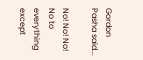Gordon Pasha said...

No! No! No! No to everything except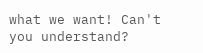what we want! Can't you understand?